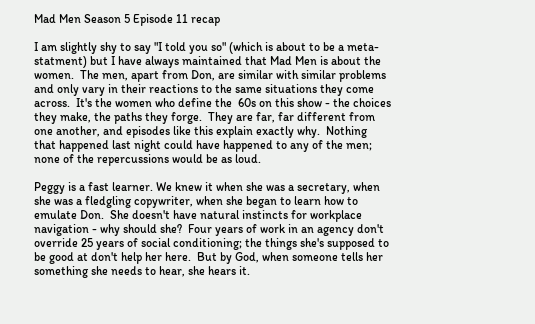Mad Men Season 5 Episode 11 recap

I am slightly shy to say "I told you so" (which is about to be a meta-statment) but I have always maintained that Mad Men is about the women.  The men, apart from Don, are similar with similar problems and only vary in their reactions to the same situations they come across.  It's the women who define the  60s on this show - the choices they make, the paths they forge.  They are far, far different from one another, and episodes like this explain exactly why.  Nothing that happened last night could have happened to any of the men; none of the repercussions would be as loud.

Peggy is a fast learner. We knew it when she was a secretary, when she was a fledgling copywriter, when she began to learn how to emulate Don.  She doesn't have natural instincts for workplace navigation - why should she?  Four years of work in an agency don't override 25 years of social conditioning; the things she's supposed to be good at don't help her here.  But by God, when someone tells her something she needs to hear, she hears it.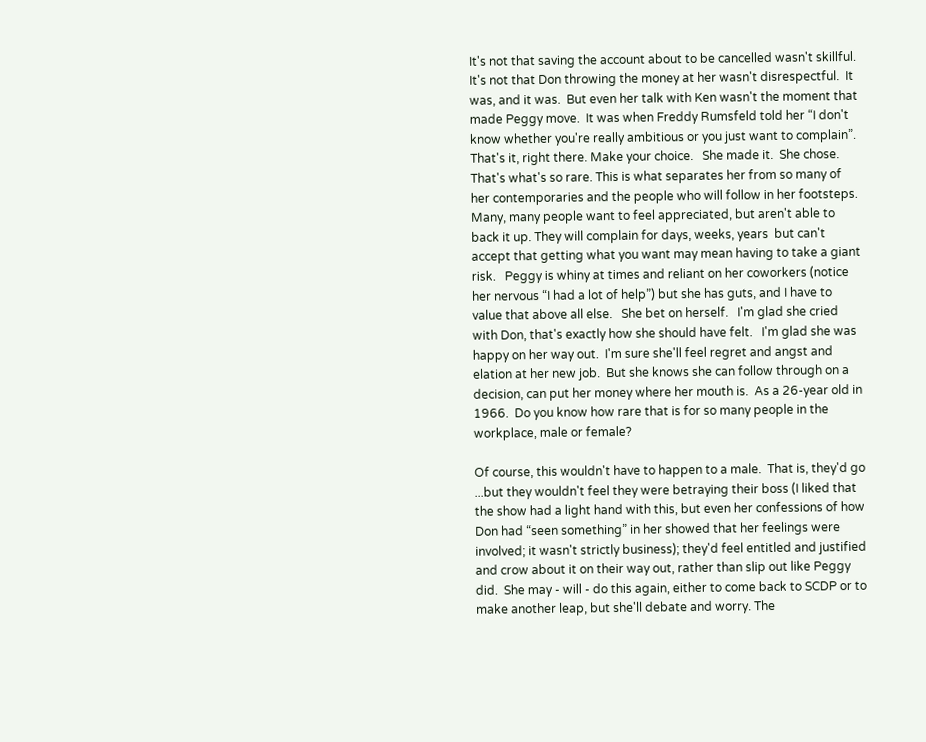It's not that saving the account about to be cancelled wasn't skillful.  It's not that Don throwing the money at her wasn't disrespectful.  It was, and it was.  But even her talk with Ken wasn't the moment that made Peggy move.  It was when Freddy Rumsfeld told her “I don't know whether you're really ambitious or you just want to complain”. That's it, right there. Make your choice.   She made it.  She chose. That's what's so rare. This is what separates her from so many of her contemporaries and the people who will follow in her footsteps. Many, many people want to feel appreciated, but aren't able to back it up. They will complain for days, weeks, years  but can't accept that getting what you want may mean having to take a giant risk.   Peggy is whiny at times and reliant on her coworkers (notice her nervous “I had a lot of help”) but she has guts, and I have to value that above all else.   She bet on herself.   I'm glad she cried with Don, that's exactly how she should have felt.   I'm glad she was happy on her way out.  I'm sure she'll feel regret and angst and elation at her new job.  But she knows she can follow through on a decision, can put her money where her mouth is.  As a 26-year old in 1966.  Do you know how rare that is for so many people in the workplace, male or female?

Of course, this wouldn't have to happen to a male.  That is, they'd go ...but they wouldn't feel they were betraying their boss (I liked that the show had a light hand with this, but even her confessions of how Don had “seen something” in her showed that her feelings were involved; it wasn't strictly business); they'd feel entitled and justified and crow about it on their way out, rather than slip out like Peggy did.  She may - will - do this again, either to come back to SCDP or to make another leap, but she'll debate and worry. The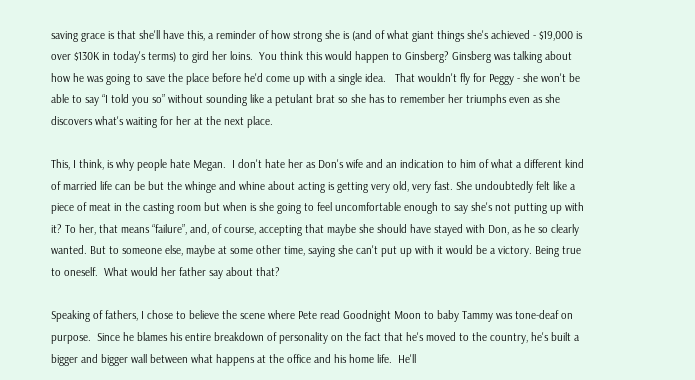saving grace is that she'll have this, a reminder of how strong she is (and of what giant things she's achieved - $19,000 is over $130K in today's terms) to gird her loins.  You think this would happen to Ginsberg? Ginsberg was talking about how he was going to save the place before he'd come up with a single idea.   That wouldn't fly for Peggy - she won't be able to say “I told you so” without sounding like a petulant brat so she has to remember her triumphs even as she discovers what's waiting for her at the next place.

This, I think, is why people hate Megan.  I don't hate her as Don's wife and an indication to him of what a different kind of married life can be but the whinge and whine about acting is getting very old, very fast. She undoubtedly felt like a piece of meat in the casting room but when is she going to feel uncomfortable enough to say she's not putting up with it? To her, that means “failure”, and, of course, accepting that maybe she should have stayed with Don, as he so clearly wanted. But to someone else, maybe at some other time, saying she can't put up with it would be a victory. Being true to oneself.  What would her father say about that?

Speaking of fathers, I chose to believe the scene where Pete read Goodnight Moon to baby Tammy was tone-deaf on purpose.  Since he blames his entire breakdown of personality on the fact that he's moved to the country, he's built a bigger and bigger wall between what happens at the office and his home life.  He'll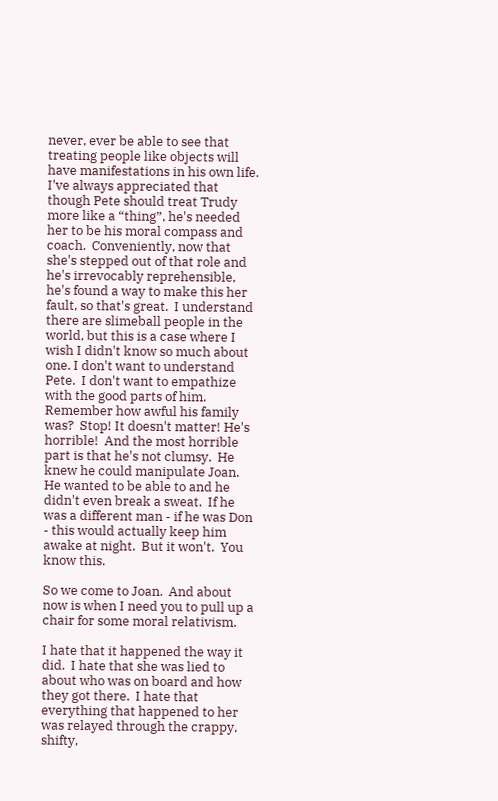never, ever be able to see that treating people like objects will have manifestations in his own life.  I've always appreciated that though Pete should treat Trudy more like a “thing”, he's needed her to be his moral compass and coach.  Conveniently, now that she's stepped out of that role and he's irrevocably reprehensible, he's found a way to make this her fault, so that's great.  I understand there are slimeball people in the world, but this is a case where I wish I didn't know so much about one. I don't want to understand Pete.  I don't want to empathize with the good parts of him.  Remember how awful his family was?  Stop! It doesn't matter! He's horrible!  And the most horrible part is that he's not clumsy.  He knew he could manipulate Joan.  He wanted to be able to and he didn't even break a sweat.  If he was a different man - if he was Don - this would actually keep him awake at night.  But it won't.  You know this.

So we come to Joan.  And about now is when I need you to pull up a chair for some moral relativism.

I hate that it happened the way it did.  I hate that she was lied to about who was on board and how they got there.  I hate that everything that happened to her was relayed through the crappy, shifty,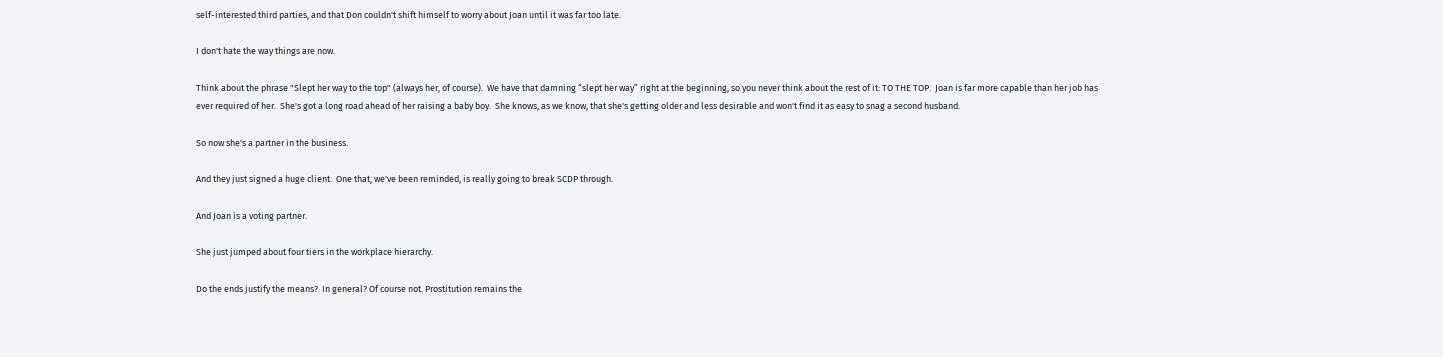self-interested third parties, and that Don couldn't shift himself to worry about Joan until it was far too late.

I don't hate the way things are now.

Think about the phrase "Slept her way to the top" (always her, of course).  We have that damning “slept her way” right at the beginning, so you never think about the rest of it: TO THE TOP.  Joan is far more capable than her job has ever required of her.  She's got a long road ahead of her raising a baby boy.  She knows, as we know, that she's getting older and less desirable and won't find it as easy to snag a second husband.

So now she's a partner in the business.

And they just signed a huge client.  One that, we've been reminded, is really going to break SCDP through.

And Joan is a voting partner.

She just jumped about four tiers in the workplace hierarchy.

Do the ends justify the means?  In general? Of course not. Prostitution remains the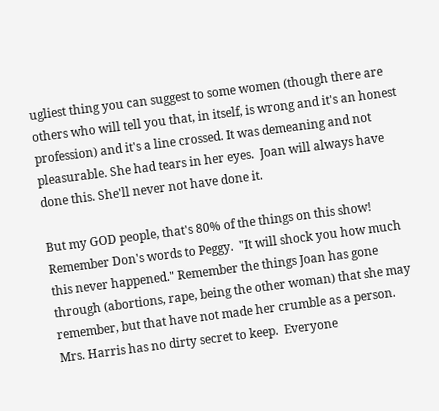ugliest thing you can suggest to some women (though there are others who will tell you that, in itself, is wrong and it's an honest profession) and it's a line crossed. It was demeaning and not pleasurable. She had tears in her eyes.  Joan will always have done this. She'll never not have done it.

But my GOD people, that's 80% of the things on this show! Remember Don's words to Peggy.  "It will shock you how much this never happened." Remember the things Joan has gone through (abortions, rape, being the other woman) that she may remember, but that have not made her crumble as a person. Mrs. Harris has no dirty secret to keep.  Everyone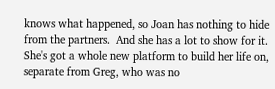knows what happened, so Joan has nothing to hide from the partners.  And she has a lot to show for it.  She's got a whole new platform to build her life on, separate from Greg, who was no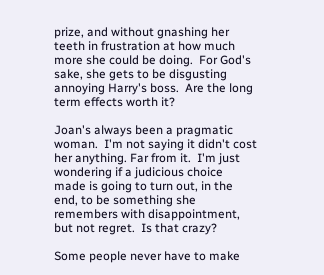prize, and without gnashing her teeth in frustration at how much more she could be doing.  For God's sake, she gets to be disgusting annoying Harry's boss.  Are the long term effects worth it?

Joan's always been a pragmatic woman.  I'm not saying it didn't cost her anything. Far from it.  I'm just wondering if a judicious choice made is going to turn out, in the end, to be something she remembers with disappointment, but not regret.  Is that crazy?

Some people never have to make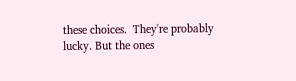these choices.  They're probably lucky. But the ones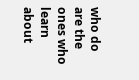who do are the ones who learn about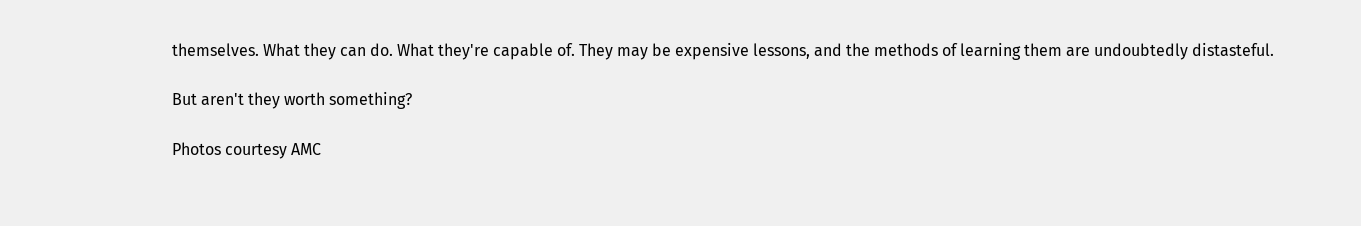themselves. What they can do. What they're capable of. They may be expensive lessons, and the methods of learning them are undoubtedly distasteful.

But aren't they worth something?

Photos courtesy AMC